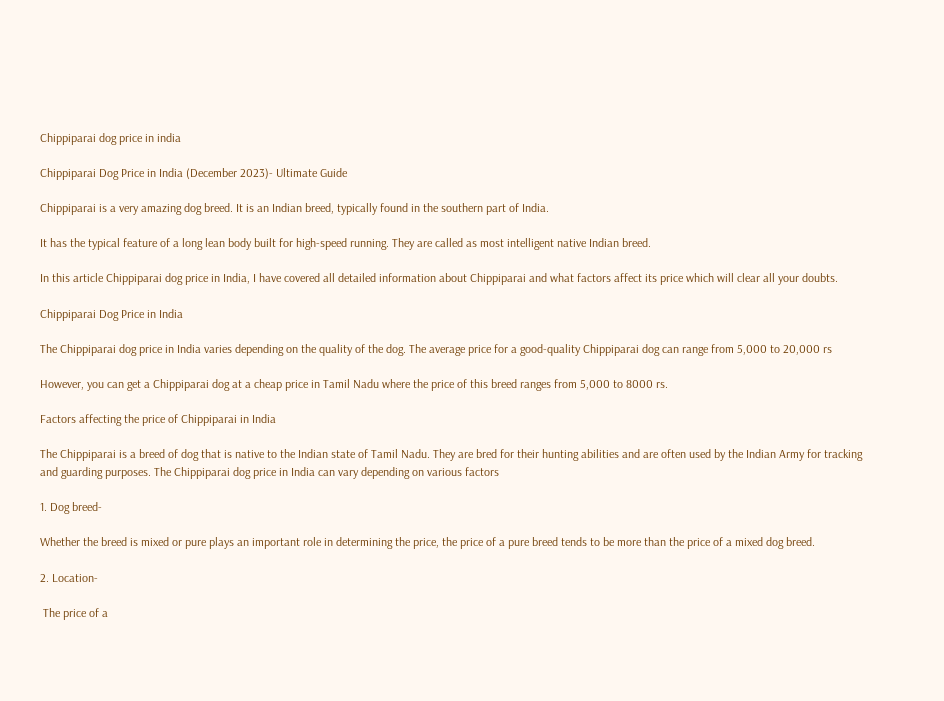Chippiparai dog price in india

Chippiparai Dog Price in India (December 2023)- Ultimate Guide

Chippiparai is a very amazing dog breed. It is an Indian breed, typically found in the southern part of India.

It has the typical feature of a long lean body built for high-speed running. They are called as most intelligent native Indian breed.

In this article Chippiparai dog price in India, I have covered all detailed information about Chippiparai and what factors affect its price which will clear all your doubts.

Chippiparai Dog Price in India

The Chippiparai dog price in India varies depending on the quality of the dog. The average price for a good-quality Chippiparai dog can range from 5,000 to 20,000 rs

However, you can get a Chippiparai dog at a cheap price in Tamil Nadu where the price of this breed ranges from 5,000 to 8000 rs.

Factors affecting the price of Chippiparai in India

The Chippiparai is a breed of dog that is native to the Indian state of Tamil Nadu. They are bred for their hunting abilities and are often used by the Indian Army for tracking and guarding purposes. The Chippiparai dog price in India can vary depending on various factors

1. Dog breed-

Whether the breed is mixed or pure plays an important role in determining the price, the price of a pure breed tends to be more than the price of a mixed dog breed.

2. Location-

 The price of a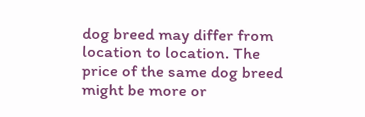dog breed may differ from location to location. The price of the same dog breed might be more or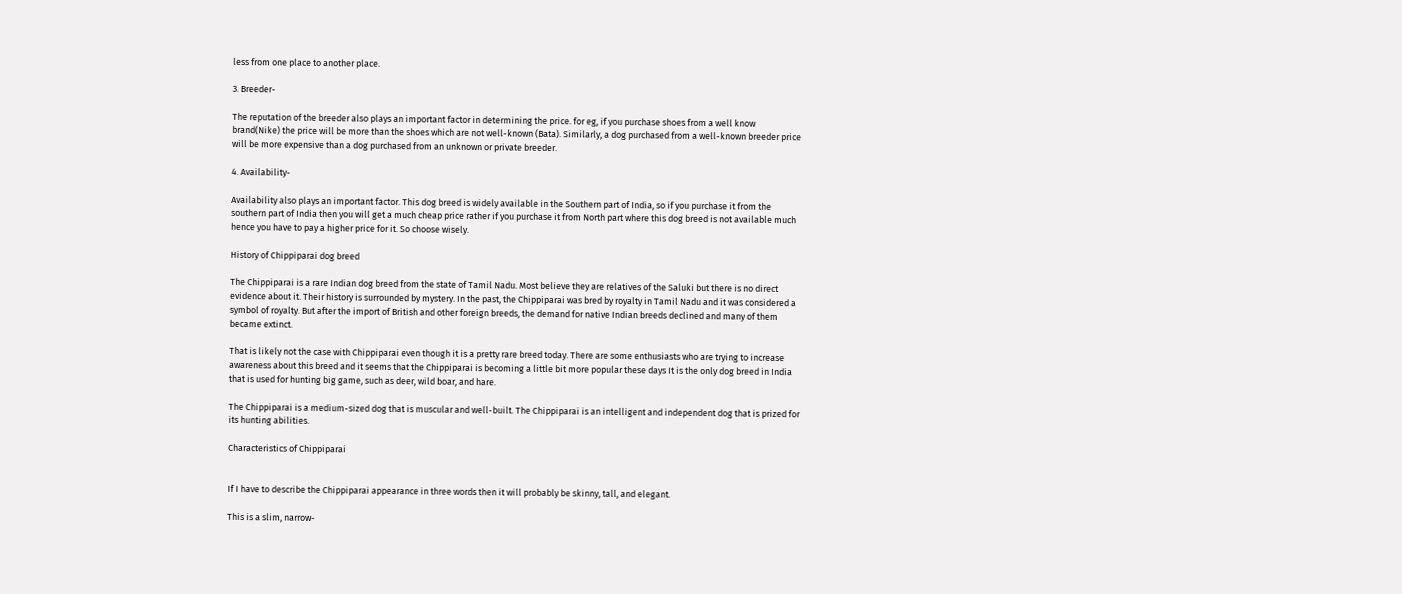less from one place to another place.

3. Breeder-

The reputation of the breeder also plays an important factor in determining the price. for eg, if you purchase shoes from a well know brand(Nike) the price will be more than the shoes which are not well-known (Bata). Similarly, a dog purchased from a well-known breeder price will be more expensive than a dog purchased from an unknown or private breeder.

4. Availability-

Availability also plays an important factor. This dog breed is widely available in the Southern part of India, so if you purchase it from the southern part of India then you will get a much cheap price rather if you purchase it from North part where this dog breed is not available much hence you have to pay a higher price for it. So choose wisely.

History of Chippiparai dog breed

The Chippiparai is a rare Indian dog breed from the state of Tamil Nadu. Most believe they are relatives of the Saluki but there is no direct evidence about it. Their history is surrounded by mystery. In the past, the Chippiparai was bred by royalty in Tamil Nadu and it was considered a symbol of royalty. But after the import of British and other foreign breeds, the demand for native Indian breeds declined and many of them became extinct.

That is likely not the case with Chippiparai even though it is a pretty rare breed today. There are some enthusiasts who are trying to increase awareness about this breed and it seems that the Chippiparai is becoming a little bit more popular these days It is the only dog breed in India that is used for hunting big game, such as deer, wild boar, and hare.

The Chippiparai is a medium-sized dog that is muscular and well-built. The Chippiparai is an intelligent and independent dog that is prized for its hunting abilities.

Characteristics of Chippiparai


If I have to describe the Chippiparai appearance in three words then it will probably be skinny, tall, and elegant.

This is a slim, narrow-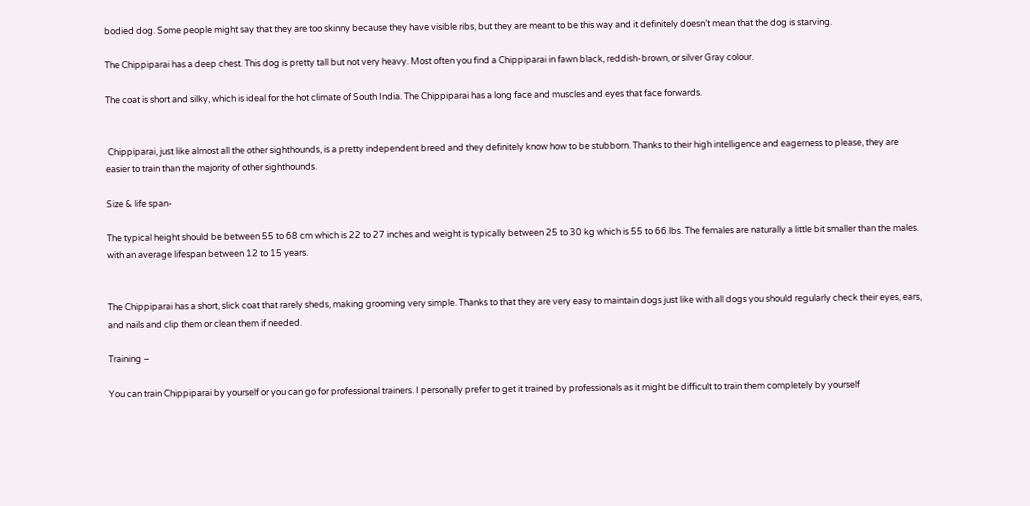bodied dog. Some people might say that they are too skinny because they have visible ribs, but they are meant to be this way and it definitely doesn’t mean that the dog is starving.

The Chippiparai has a deep chest. This dog is pretty tall but not very heavy. Most often you find a Chippiparai in fawn black, reddish-brown, or silver Gray colour.

The coat is short and silky, which is ideal for the hot climate of South India. The Chippiparai has a long face and muscles and eyes that face forwards.


 Chippiparai, just like almost all the other sighthounds, is a pretty independent breed and they definitely know how to be stubborn. Thanks to their high intelligence and eagerness to please, they are easier to train than the majority of other sighthounds.

Size & life span-

The typical height should be between 55 to 68 cm which is 22 to 27 inches and weight is typically between 25 to 30 kg which is 55 to 66 lbs. The females are naturally a little bit smaller than the males. with an average lifespan between 12 to 15 years.


The Chippiparai has a short, slick coat that rarely sheds, making grooming very simple. Thanks to that they are very easy to maintain dogs just like with all dogs you should regularly check their eyes, ears, and nails and clip them or clean them if needed.

Training –

You can train Chippiparai by yourself or you can go for professional trainers. I personally prefer to get it trained by professionals as it might be difficult to train them completely by yourself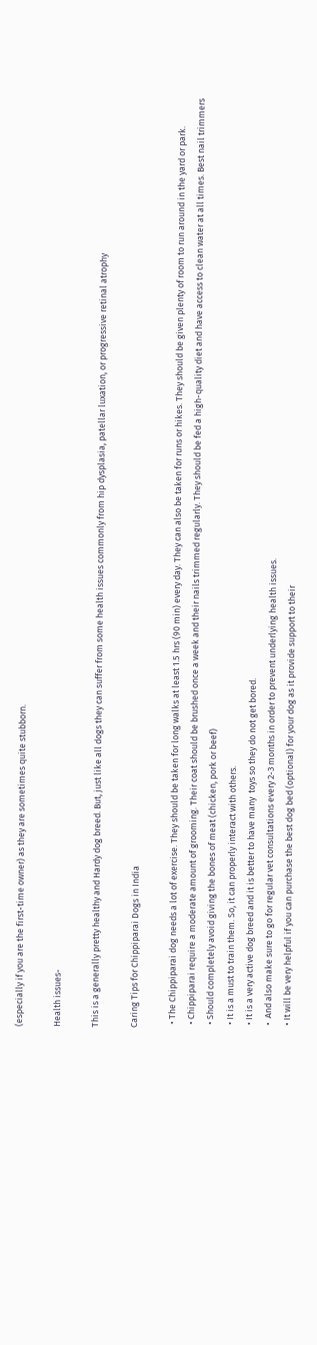(especially if you are the first-time owner) as they are sometimes quite stubborn.

Health issues-

This is a generally pretty healthy and Hardy dog breed. But, just like all dogs they can suffer from some health issues commonly from hip dysplasia, patellar luxation, or progressive retinal atrophy

Caring Tips for Chippiparai Dogs in India

  • The Chippiparai dog needs a lot of exercise. They should be taken for long walks at least 1.5 hrs (90 min) every day. They can also be taken for runs or hikes. They should be given plenty of room to run around in the yard or park.
  • Chippiparai require a moderate amount of grooming. Their coat should be brushed once a week and their nails trimmed regularly. They should be fed a high-quality diet and have access to clean water at all times. Best nail trimmers
  • Should completely avoid giving the bones of meat (chicken, pork or beef)
  • It is a must to train them. So, it can properly interact with others.
  • It is a very active dog breed and it is better to have many  toys so they do not get bored.
  •  And also make sure to go for regular vet consultations every 2-3 months in order to prevent underlying health issues.
  • It will be very helpful if you can purchase the best dog bed (optional) for your dog as it provide support to their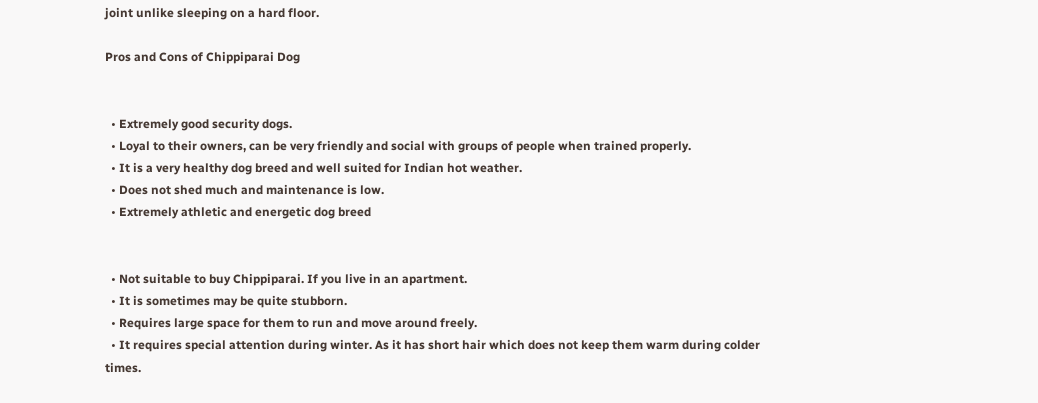joint unlike sleeping on a hard floor.

Pros and Cons of Chippiparai Dog


  • Extremely good security dogs.
  • Loyal to their owners, can be very friendly and social with groups of people when trained properly.
  • It is a very healthy dog breed and well suited for Indian hot weather.
  • Does not shed much and maintenance is low.
  • Extremely athletic and energetic dog breed


  • Not suitable to buy Chippiparai. If you live in an apartment.
  • It is sometimes may be quite stubborn.
  • Requires large space for them to run and move around freely.
  • It requires special attention during winter. As it has short hair which does not keep them warm during colder times.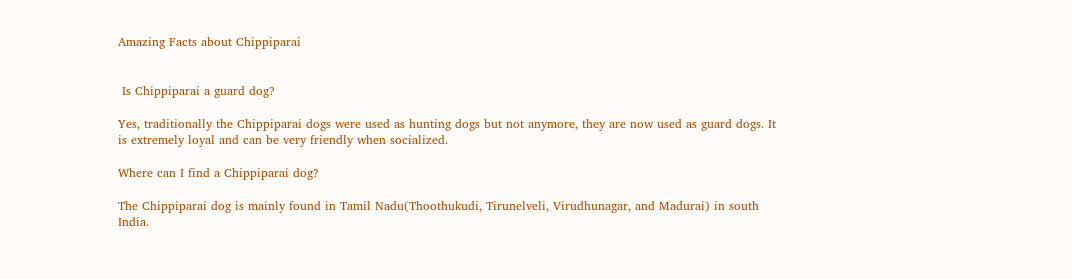Amazing Facts about Chippiparai


 Is Chippiparai a guard dog?

Yes, traditionally the Chippiparai dogs were used as hunting dogs but not anymore, they are now used as guard dogs. It is extremely loyal and can be very friendly when socialized.

Where can I find a Chippiparai dog?

The Chippiparai dog is mainly found in Tamil Nadu(Thoothukudi, Tirunelveli, Virudhunagar, and Madurai) in south India.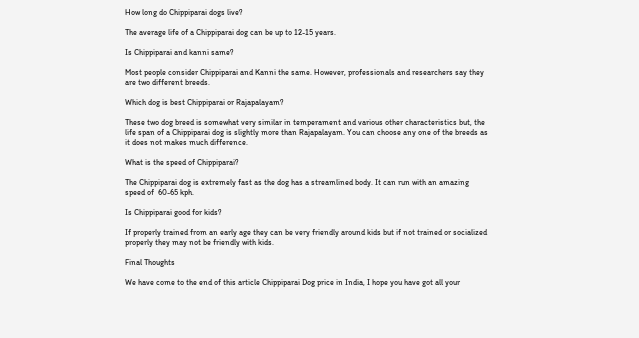How long do Chippiparai dogs live?

The average life of a Chippiparai dog can be up to 12-15 years.

Is Chippiparai and kanni same?

Most people consider Chippiparai and Kanni the same. However, professionals and researchers say they are two different breeds.

Which dog is best Chippiparai or Rajapalayam?

These two dog breed is somewhat very similar in temperament and various other characteristics but, the life span of a Chippiparai dog is slightly more than Rajapalayam. You can choose any one of the breeds as it does not makes much difference.

What is the speed of Chippiparai?

The Chippiparai dog is extremely fast as the dog has a streamlined body. It can run with an amazing speed of  60-65 kph.

Is Chippiparai good for kids?

If properly trained from an early age they can be very friendly around kids but if not trained or socialized properly they may not be friendly with kids.

Final Thoughts

We have come to the end of this article Chippiparai Dog price in India, I hope you have got all your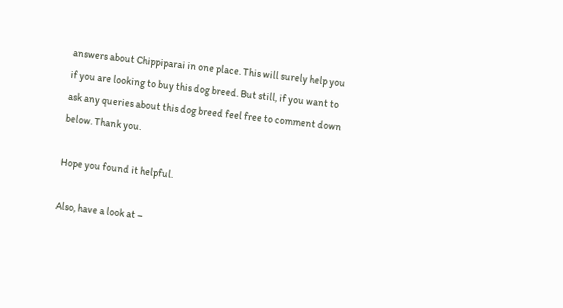answers about Chippiparai in one place. This will surely help you if you are looking to buy this dog breed. But still, if you want to ask any queries about this dog breed feel free to comment down below. Thank you.

Hope you found it helpful.

Also, have a look at –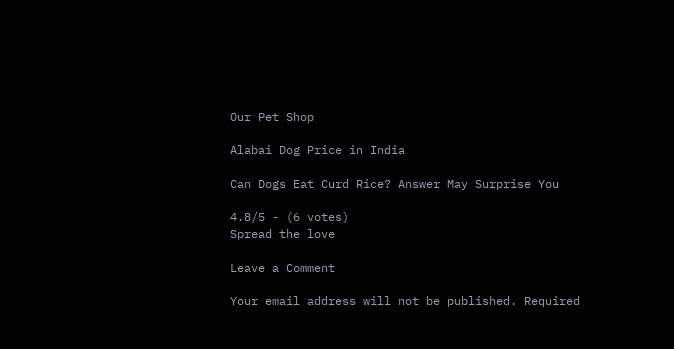Our Pet Shop

Alabai Dog Price in India

Can Dogs Eat Curd Rice? Answer May Surprise You

4.8/5 - (6 votes)
Spread the love

Leave a Comment

Your email address will not be published. Required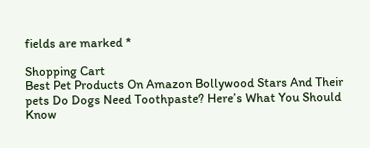fields are marked *

Shopping Cart
Best Pet Products On Amazon Bollywood Stars And Their pets Do Dogs Need Toothpaste? Here’s What You Should Know